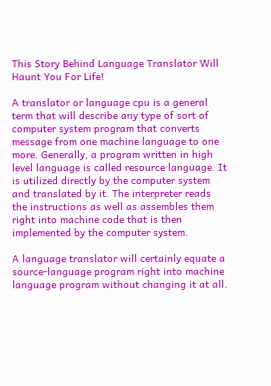This Story Behind Language Translator Will Haunt You For Life!

A translator or language cpu is a general term that will describe any type of sort of computer system program that converts message from one machine language to one more. Generally, a program written in high level language is called resource language. It is utilized directly by the computer system and translated by it. The interpreter reads the instructions as well as assembles them right into machine code that is then implemented by the computer system.

A language translator will certainly equate a source-language program right into machine language program without changing it at all.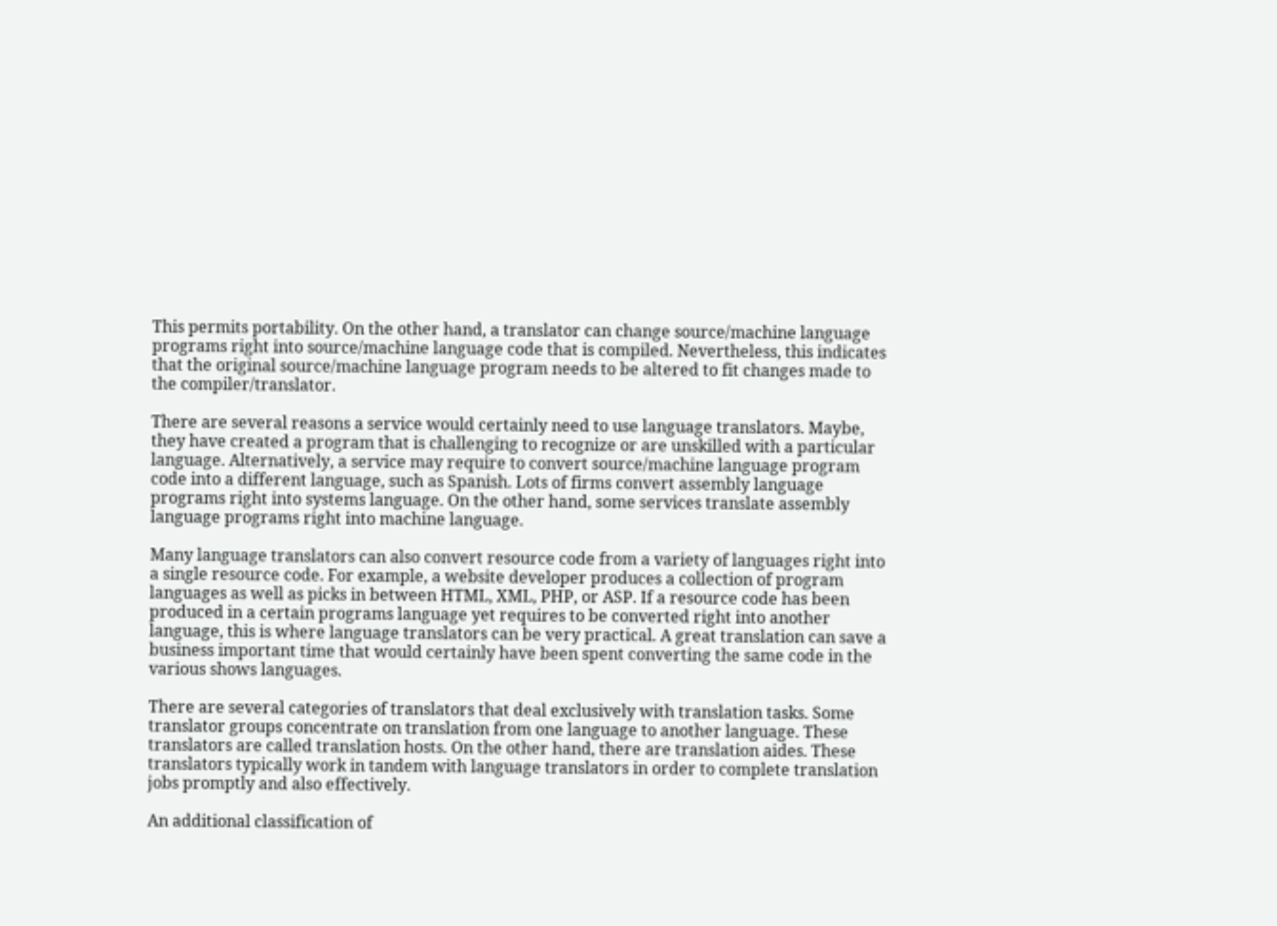This permits portability. On the other hand, a translator can change source/machine language programs right into source/machine language code that is compiled. Nevertheless, this indicates that the original source/machine language program needs to be altered to fit changes made to the compiler/translator.

There are several reasons a service would certainly need to use language translators. Maybe, they have created a program that is challenging to recognize or are unskilled with a particular language. Alternatively, a service may require to convert source/machine language program code into a different language, such as Spanish. Lots of firms convert assembly language programs right into systems language. On the other hand, some services translate assembly language programs right into machine language.

Many language translators can also convert resource code from a variety of languages right into a single resource code. For example, a website developer produces a collection of program languages as well as picks in between HTML, XML, PHP, or ASP. If a resource code has been produced in a certain programs language yet requires to be converted right into another language, this is where language translators can be very practical. A great translation can save a business important time that would certainly have been spent converting the same code in the various shows languages.

There are several categories of translators that deal exclusively with translation tasks. Some translator groups concentrate on translation from one language to another language. These translators are called translation hosts. On the other hand, there are translation aides. These translators typically work in tandem with language translators in order to complete translation jobs promptly and also effectively.

An additional classification of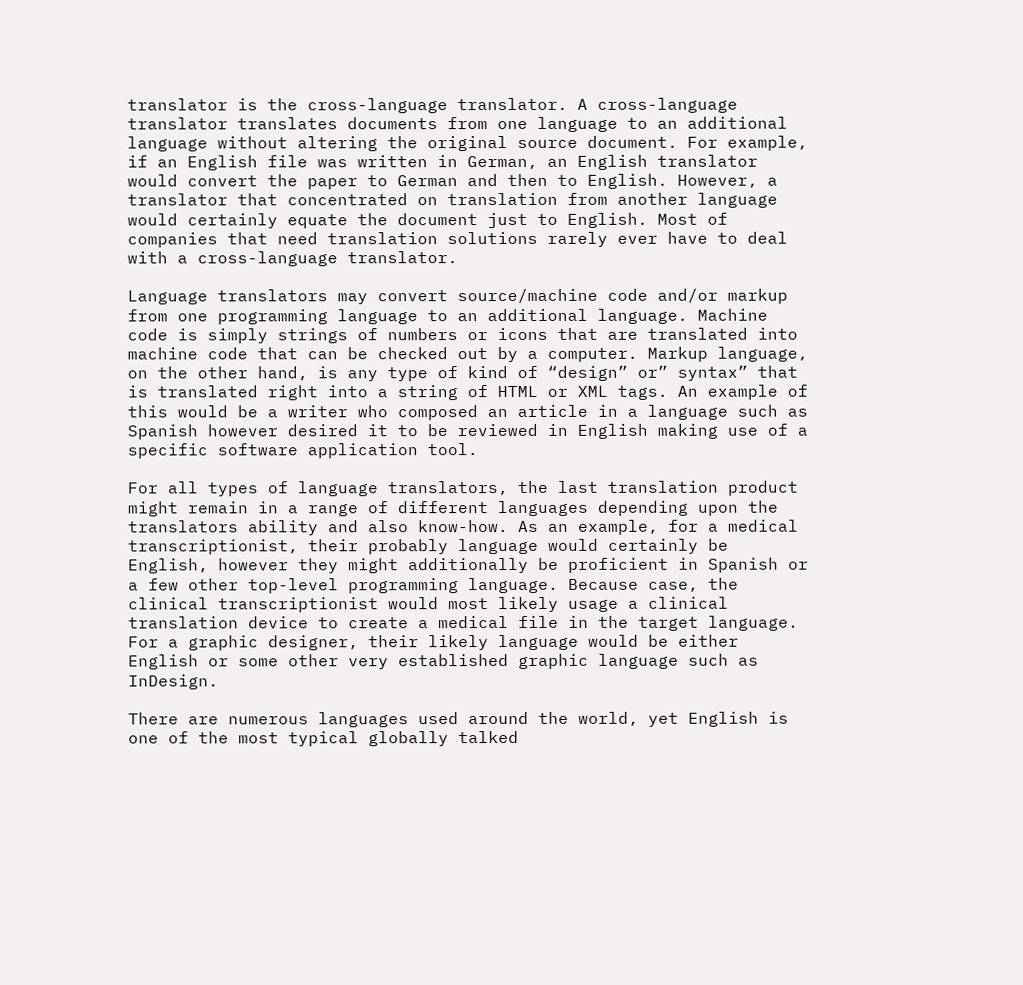translator is the cross-language translator. A cross-language translator translates documents from one language to an additional language without altering the original source document. For example, if an English file was written in German, an English translator would convert the paper to German and then to English. However, a translator that concentrated on translation from another language would certainly equate the document just to English. Most of companies that need translation solutions rarely ever have to deal with a cross-language translator.

Language translators may convert source/machine code and/or markup from one programming language to an additional language. Machine code is simply strings of numbers or icons that are translated into machine code that can be checked out by a computer. Markup language, on the other hand, is any type of kind of “design” or” syntax” that is translated right into a string of HTML or XML tags. An example of this would be a writer who composed an article in a language such as Spanish however desired it to be reviewed in English making use of a specific software application tool.

For all types of language translators, the last translation product might remain in a range of different languages depending upon the translators ability and also know-how. As an example, for a medical transcriptionist, their probably language would certainly be English, however they might additionally be proficient in Spanish or a few other top-level programming language. Because case, the clinical transcriptionist would most likely usage a clinical translation device to create a medical file in the target language. For a graphic designer, their likely language would be either English or some other very established graphic language such as InDesign.

There are numerous languages used around the world, yet English is one of the most typical globally talked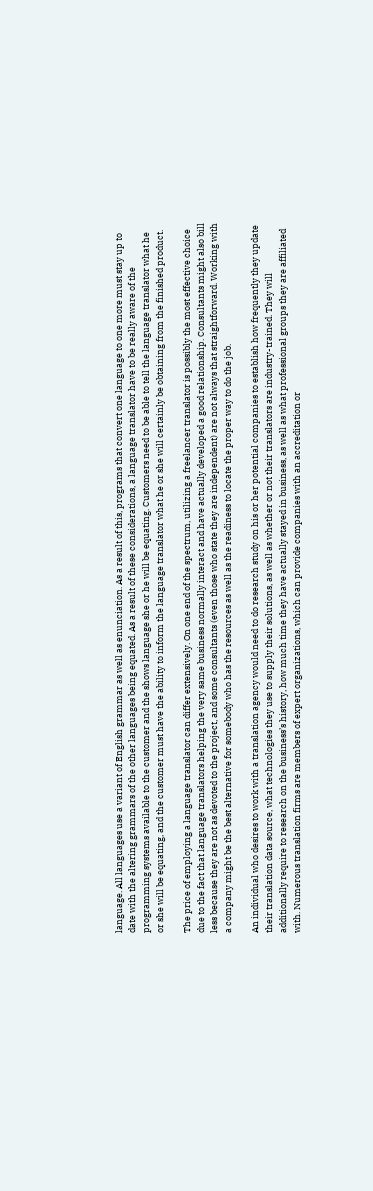language. All languages use a variant of English grammar as well as enunciation. As a result of this, programs that convert one language to one more must stay up to date with the altering grammars of the other languages being equated. As a result of these considerations, a language translator have to be really aware of the programming systems available to the customer and the shows language she or he will be equating. Customers need to be able to tell the language translator what he or she will be equating, and the customer must have the ability to inform the language translator what he or she will certainly be obtaining from the finished product.

The price of employing a language translator can differ extensively. On one end of the spectrum, utilizing a freelancer translator is possibly the most effective choice due to the fact that language translators helping the very same business normally interact and have actually developed a good relationship. Consultants might also bill less because they are not as devoted to the project, and some consultants (even those who state they are independent) are not always that straightforward. Working with a company might be the best alternative for somebody who has the resources as well as the readiness to locate the proper way to do the job.

An individual who desires to work with a translation agency would need to do research study on his or her potential companies to establish how frequently they update their translation data source, what technologies they use to supply their solutions, as well as whether or not their translators are industry-trained. They will additionally require to research on the business’s history, how much time they have actually stayed in business, as well as what professional groups they are affiliated with. Numerous translation firms are members of expert organizations, which can provide companies with an accreditation or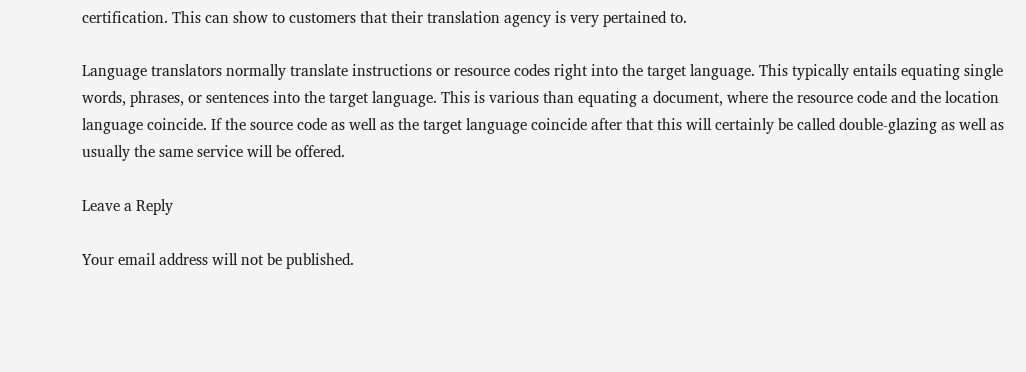certification. This can show to customers that their translation agency is very pertained to.

Language translators normally translate instructions or resource codes right into the target language. This typically entails equating single words, phrases, or sentences into the target language. This is various than equating a document, where the resource code and the location language coincide. If the source code as well as the target language coincide after that this will certainly be called double-glazing as well as usually the same service will be offered.

Leave a Reply

Your email address will not be published.